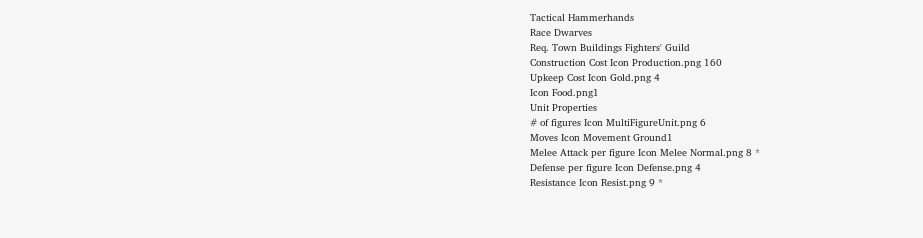Tactical Hammerhands
Race Dwarves
Req. Town Buildings Fighters' Guild
Construction Cost Icon Production.png 160
Upkeep Cost Icon Gold.png 4
Icon Food.png1
Unit Properties
# of figures Icon MultiFigureUnit.png 6
Moves Icon Movement Ground1
Melee Attack per figure Icon Melee Normal.png 8 *
Defense per figure Icon Defense.png 4
Resistance Icon Resist.png 9 *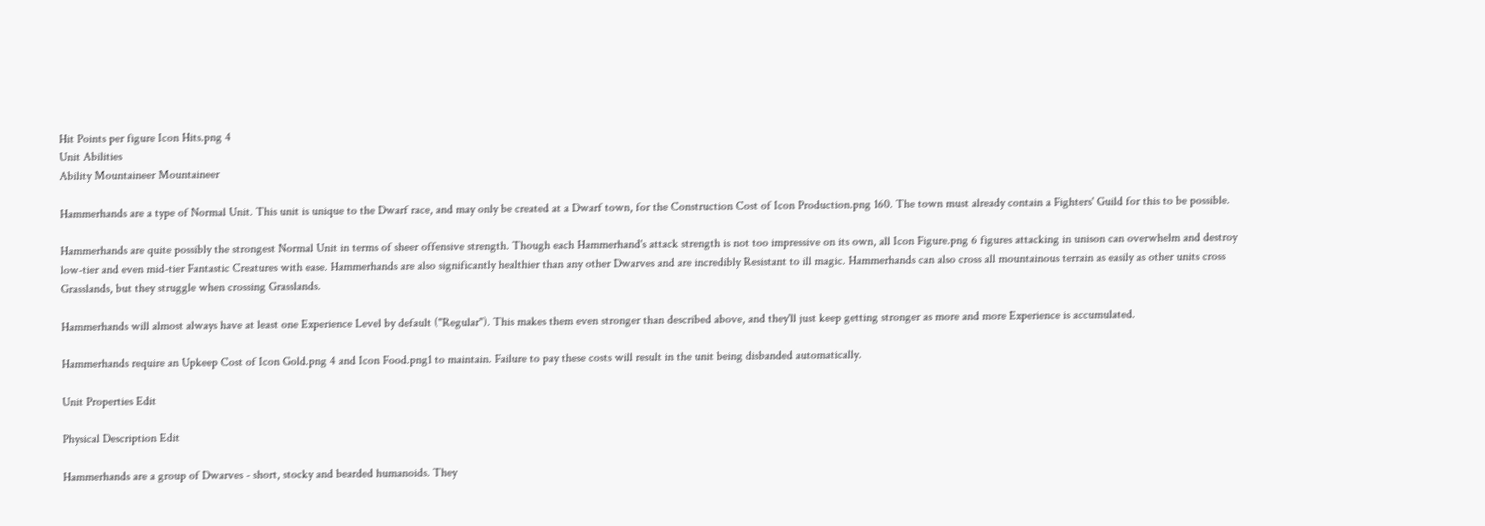Hit Points per figure Icon Hits.png 4
Unit Abilities
Ability Mountaineer Mountaineer

Hammerhands are a type of Normal Unit. This unit is unique to the Dwarf race, and may only be created at a Dwarf town, for the Construction Cost of Icon Production.png 160. The town must already contain a Fighters' Guild for this to be possible.

Hammerhands are quite possibly the strongest Normal Unit in terms of sheer offensive strength. Though each Hammerhand's attack strength is not too impressive on its own, all Icon Figure.png 6 figures attacking in unison can overwhelm and destroy low-tier and even mid-tier Fantastic Creatures with ease. Hammerhands are also significantly healthier than any other Dwarves and are incredibly Resistant to ill magic. Hammerhands can also cross all mountainous terrain as easily as other units cross Grasslands, but they struggle when crossing Grasslands.

Hammerhands will almost always have at least one Experience Level by default ("Regular"). This makes them even stronger than described above, and they'll just keep getting stronger as more and more Experience is accumulated.

Hammerhands require an Upkeep Cost of Icon Gold.png 4 and Icon Food.png1 to maintain. Failure to pay these costs will result in the unit being disbanded automatically.

Unit Properties Edit

Physical Description Edit

Hammerhands are a group of Dwarves - short, stocky and bearded humanoids. They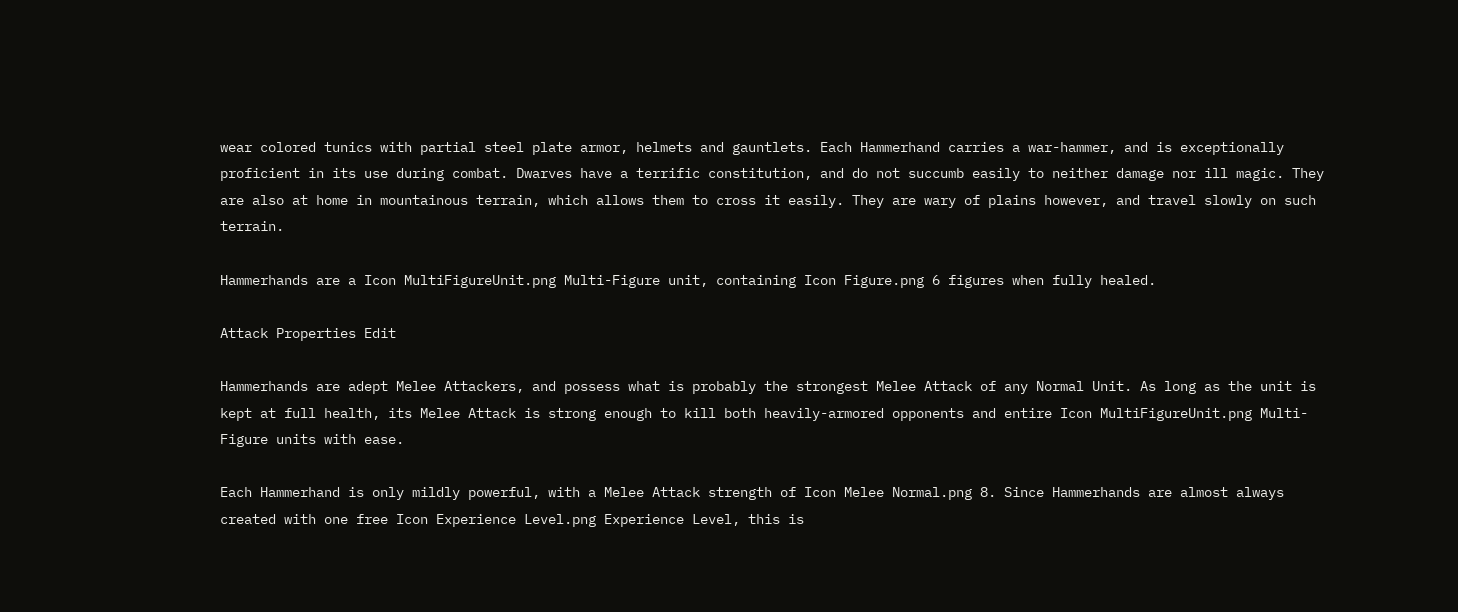wear colored tunics with partial steel plate armor, helmets and gauntlets. Each Hammerhand carries a war-hammer, and is exceptionally proficient in its use during combat. Dwarves have a terrific constitution, and do not succumb easily to neither damage nor ill magic. They are also at home in mountainous terrain, which allows them to cross it easily. They are wary of plains however, and travel slowly on such terrain.

Hammerhands are a Icon MultiFigureUnit.png Multi-Figure unit, containing Icon Figure.png 6 figures when fully healed.

Attack Properties Edit

Hammerhands are adept Melee Attackers, and possess what is probably the strongest Melee Attack of any Normal Unit. As long as the unit is kept at full health, its Melee Attack is strong enough to kill both heavily-armored opponents and entire Icon MultiFigureUnit.png Multi-Figure units with ease.

Each Hammerhand is only mildly powerful, with a Melee Attack strength of Icon Melee Normal.png 8. Since Hammerhands are almost always created with one free Icon Experience Level.png Experience Level, this is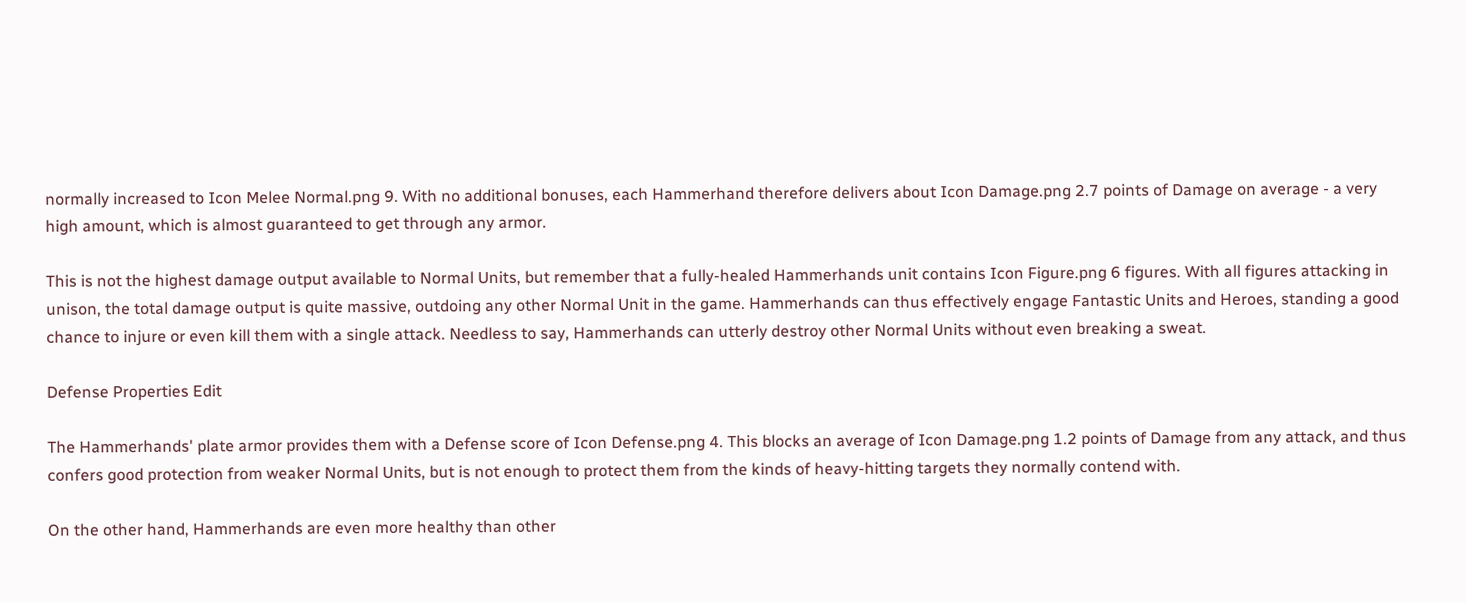normally increased to Icon Melee Normal.png 9. With no additional bonuses, each Hammerhand therefore delivers about Icon Damage.png 2.7 points of Damage on average - a very high amount, which is almost guaranteed to get through any armor.

This is not the highest damage output available to Normal Units, but remember that a fully-healed Hammerhands unit contains Icon Figure.png 6 figures. With all figures attacking in unison, the total damage output is quite massive, outdoing any other Normal Unit in the game. Hammerhands can thus effectively engage Fantastic Units and Heroes, standing a good chance to injure or even kill them with a single attack. Needless to say, Hammerhands can utterly destroy other Normal Units without even breaking a sweat.

Defense Properties Edit

The Hammerhands' plate armor provides them with a Defense score of Icon Defense.png 4. This blocks an average of Icon Damage.png 1.2 points of Damage from any attack, and thus confers good protection from weaker Normal Units, but is not enough to protect them from the kinds of heavy-hitting targets they normally contend with.

On the other hand, Hammerhands are even more healthy than other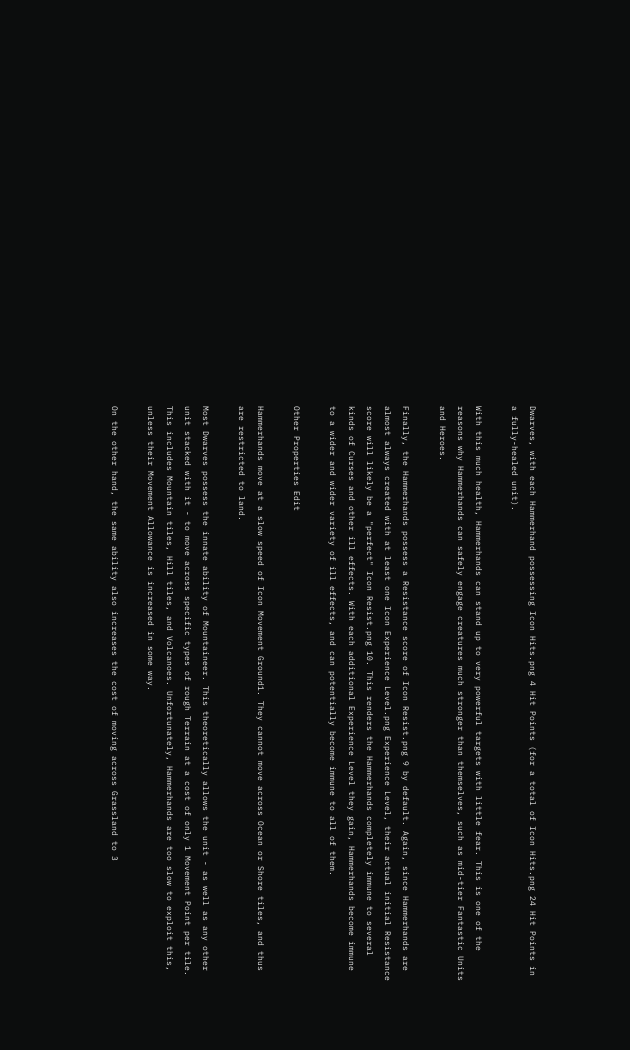Dwarves, with each Hammerhand possessing Icon Hits.png 4 Hit Points (for a total of Icon Hits.png 24 Hit Points in a fully-healed unit).

With this much health, Hammerhands can stand up to very powerful targets with little fear. This is one of the reasons why Hammerhands can safely engage creatures much stronger than themselves, such as mid-tier Fantastic Units and Heroes.

Finally, the Hammerhands possess a Resistance score of Icon Resist.png 9 by default. Again, since Hammerhands are almost always created with at least one Icon Experience Level.png Experience Level, their actual initial Resistance score will likely be a "perfect" Icon Resist.png 10. This renders the Hammerhands completely immune to several kinds of Curses and other ill effects. With each additional Experience Level they gain, Hammerhands become immune to a wider and wider variety of ill effects, and can potentially become immune to all of them.

Other Properties Edit

Hammerhands move at a slow speed of Icon Movement Ground1. They cannot move across Ocean or Shore tiles, and thus are restricted to land.

Most Dwarves possess the innate ability of Mountaineer. This theoretically allows the unit - as well as any other unit stacked with it - to move across specific types of rough Terrain at a cost of only 1 Movement Point per tile. This includes Mountain tiles, Hill tiles, and Volcanoes. Unfortunately, Hammerhands are too slow to exploit this, unless their Movement Allowance is increased in some way.

On the other hand, the same ability also increases the cost of moving across Grassland to 3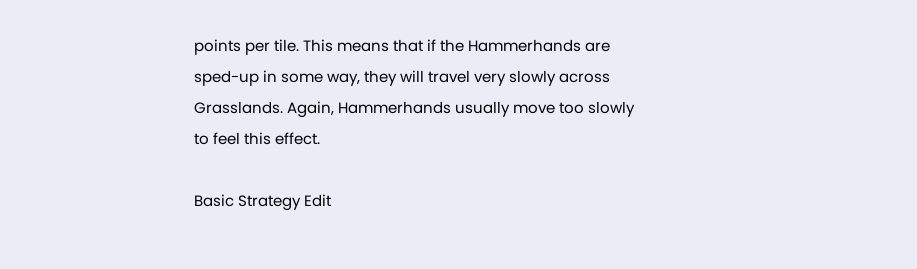points per tile. This means that if the Hammerhands are sped-up in some way, they will travel very slowly across Grasslands. Again, Hammerhands usually move too slowly to feel this effect.

Basic Strategy Edit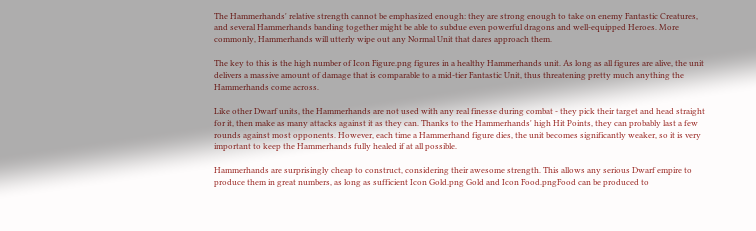The Hammerhands' relative strength cannot be emphasized enough: they are strong enough to take on enemy Fantastic Creatures, and several Hammerhands banding together might be able to subdue even powerful dragons and well-equipped Heroes. More commonly, Hammerhands will utterly wipe out any Normal Unit that dares approach them.

The key to this is the high number of Icon Figure.png figures in a healthy Hammerhands unit. As long as all figures are alive, the unit delivers a massive amount of damage that is comparable to a mid-tier Fantastic Unit, thus threatening pretty much anything the Hammerhands come across.

Like other Dwarf units, the Hammerhands are not used with any real finesse during combat - they pick their target and head straight for it, then make as many attacks against it as they can. Thanks to the Hammerhands' high Hit Points, they can probably last a few rounds against most opponents. However, each time a Hammerhand figure dies, the unit becomes significantly weaker, so it is very important to keep the Hammerhands fully healed if at all possible.

Hammerhands are surprisingly cheap to construct, considering their awesome strength. This allows any serious Dwarf empire to produce them in great numbers, as long as sufficient Icon Gold.png Gold and Icon Food.pngFood can be produced to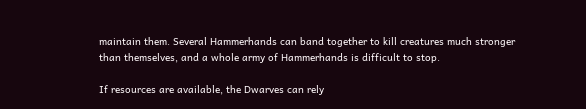maintain them. Several Hammerhands can band together to kill creatures much stronger than themselves, and a whole army of Hammerhands is difficult to stop.

If resources are available, the Dwarves can rely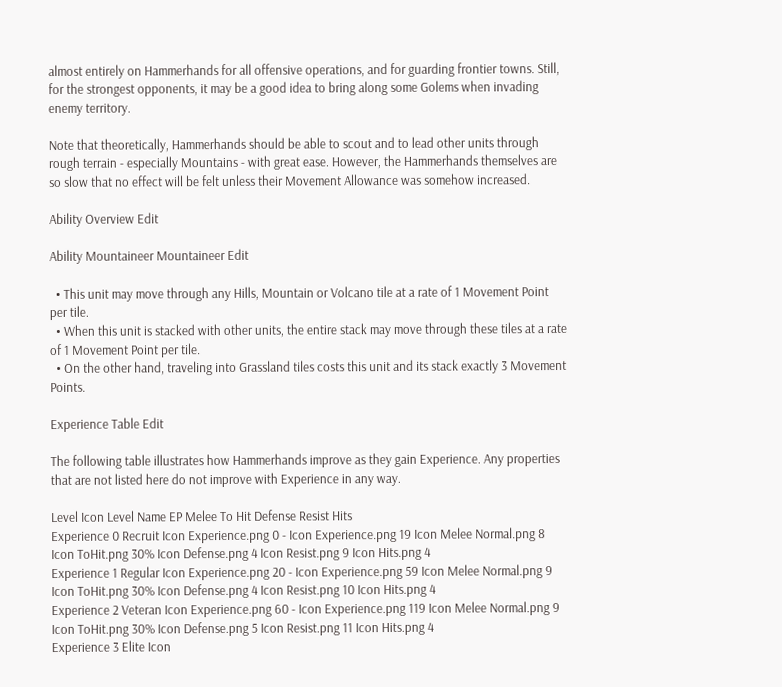almost entirely on Hammerhands for all offensive operations, and for guarding frontier towns. Still, for the strongest opponents, it may be a good idea to bring along some Golems when invading enemy territory.

Note that theoretically, Hammerhands should be able to scout and to lead other units through rough terrain - especially Mountains - with great ease. However, the Hammerhands themselves are so slow that no effect will be felt unless their Movement Allowance was somehow increased.

Ability Overview Edit

Ability Mountaineer Mountaineer Edit

  • This unit may move through any Hills, Mountain or Volcano tile at a rate of 1 Movement Point per tile.
  • When this unit is stacked with other units, the entire stack may move through these tiles at a rate of 1 Movement Point per tile.
  • On the other hand, traveling into Grassland tiles costs this unit and its stack exactly 3 Movement Points.

Experience Table Edit

The following table illustrates how Hammerhands improve as they gain Experience. Any properties that are not listed here do not improve with Experience in any way.

Level Icon Level Name EP Melee To Hit Defense Resist Hits
Experience 0 Recruit Icon Experience.png 0 - Icon Experience.png 19 Icon Melee Normal.png 8 Icon ToHit.png 30% Icon Defense.png 4 Icon Resist.png 9 Icon Hits.png 4
Experience 1 Regular Icon Experience.png 20 - Icon Experience.png 59 Icon Melee Normal.png 9 Icon ToHit.png 30% Icon Defense.png 4 Icon Resist.png 10 Icon Hits.png 4
Experience 2 Veteran Icon Experience.png 60 - Icon Experience.png 119 Icon Melee Normal.png 9 Icon ToHit.png 30% Icon Defense.png 5 Icon Resist.png 11 Icon Hits.png 4
Experience 3 Elite Icon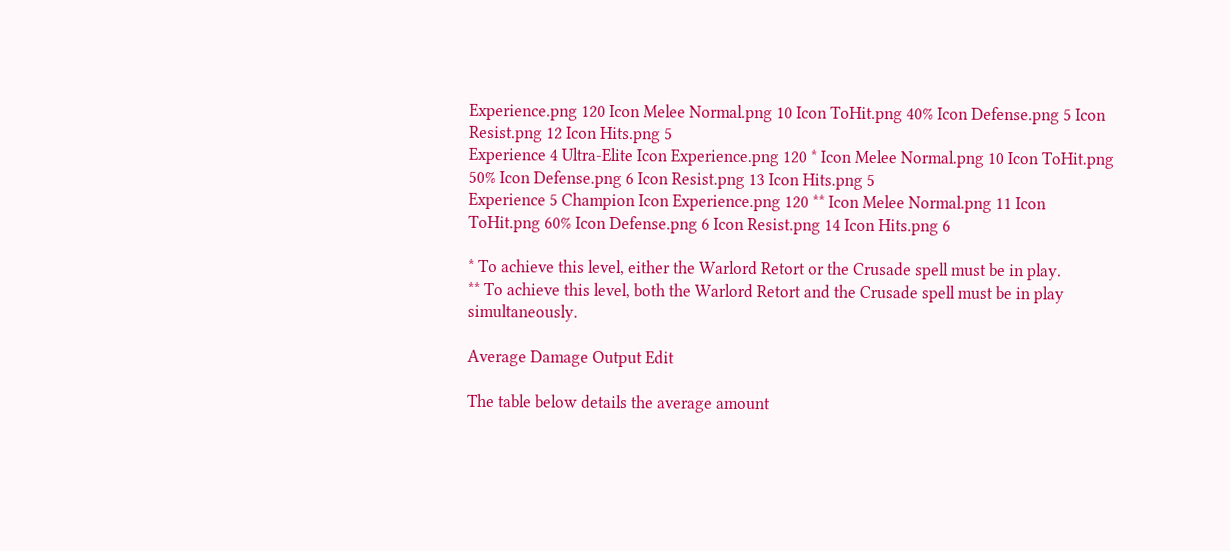Experience.png 120 Icon Melee Normal.png 10 Icon ToHit.png 40% Icon Defense.png 5 Icon Resist.png 12 Icon Hits.png 5
Experience 4 Ultra-Elite Icon Experience.png 120 * Icon Melee Normal.png 10 Icon ToHit.png 50% Icon Defense.png 6 Icon Resist.png 13 Icon Hits.png 5
Experience 5 Champion Icon Experience.png 120 ** Icon Melee Normal.png 11 Icon ToHit.png 60% Icon Defense.png 6 Icon Resist.png 14 Icon Hits.png 6

* To achieve this level, either the Warlord Retort or the Crusade spell must be in play.
** To achieve this level, both the Warlord Retort and the Crusade spell must be in play simultaneously.

Average Damage Output Edit

The table below details the average amount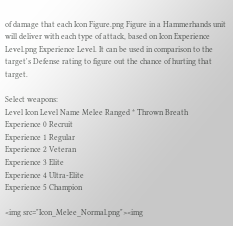of damage that each Icon Figure.png Figure in a Hammerhands unit will deliver with each type of attack, based on Icon Experience Level.png Experience Level. It can be used in comparison to the target's Defense rating to figure out the chance of hurting that target.

Select weapons:
Level Icon Level Name Melee Ranged * Thrown Breath
Experience 0 Recruit
Experience 1 Regular
Experience 2 Veteran
Experience 3 Elite
Experience 4 Ultra-Elite
Experience 5 Champion

<img src="Icon_Melee_Normal.png"><img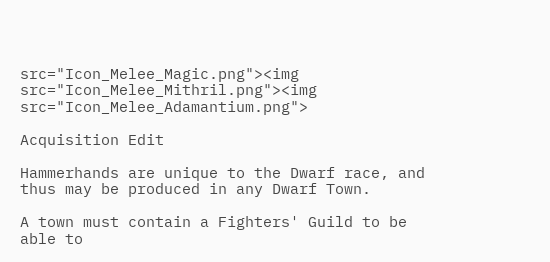src="Icon_Melee_Magic.png"><img src="Icon_Melee_Mithril.png"><img src="Icon_Melee_Adamantium.png">

Acquisition Edit

Hammerhands are unique to the Dwarf race, and thus may be produced in any Dwarf Town.

A town must contain a Fighters' Guild to be able to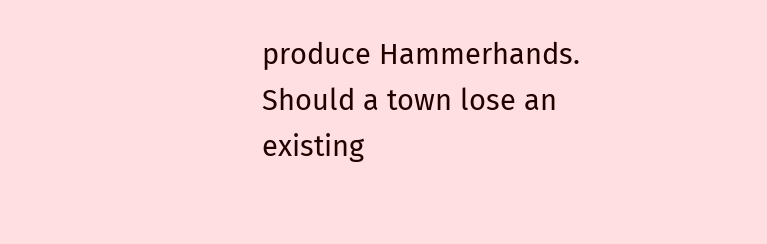produce Hammerhands. Should a town lose an existing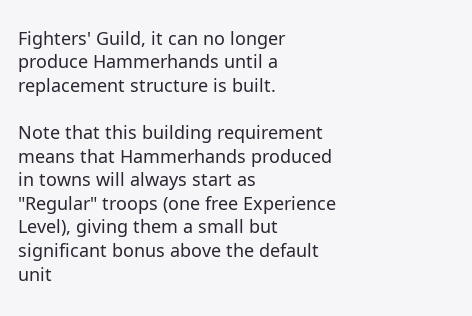Fighters' Guild, it can no longer produce Hammerhands until a replacement structure is built.

Note that this building requirement means that Hammerhands produced in towns will always start as "Regular" troops (one free Experience Level), giving them a small but significant bonus above the default unit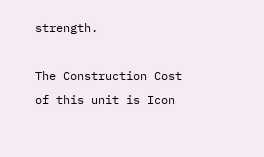strength.

The Construction Cost of this unit is Icon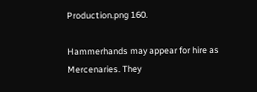Production.png 160.

Hammerhands may appear for hire as Mercenaries. They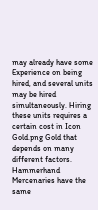may already have some Experience on being hired, and several units may be hired simultaneously. Hiring these units requires a certain cost in Icon Gold.png Gold that depends on many different factors. Hammerhand Mercenaries have the same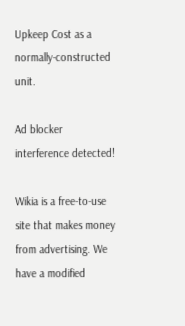Upkeep Cost as a normally-constructed unit.

Ad blocker interference detected!

Wikia is a free-to-use site that makes money from advertising. We have a modified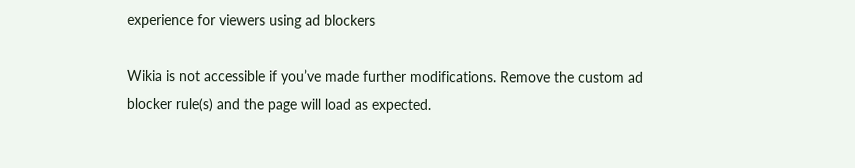experience for viewers using ad blockers

Wikia is not accessible if you’ve made further modifications. Remove the custom ad blocker rule(s) and the page will load as expected.